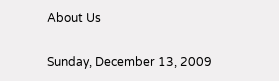About Us

Sunday, December 13, 2009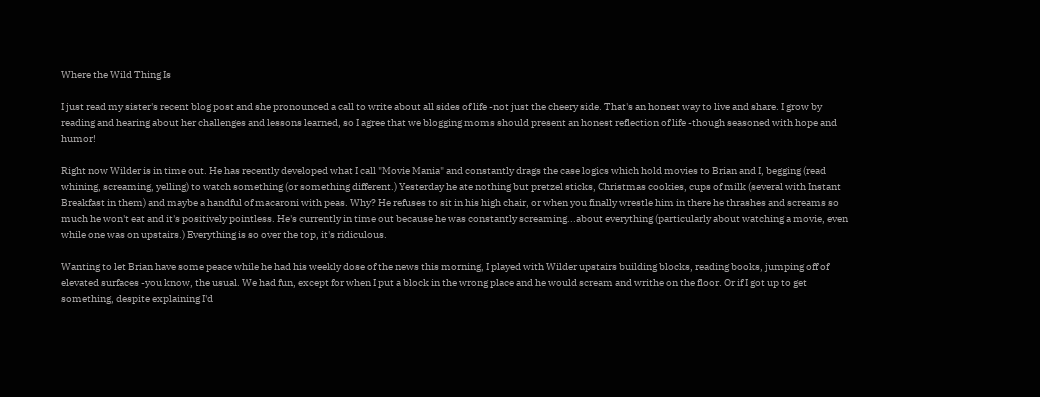Where the Wild Thing Is

I just read my sister's recent blog post and she pronounced a call to write about all sides of life -not just the cheery side. That's an honest way to live and share. I grow by reading and hearing about her challenges and lessons learned, so I agree that we blogging moms should present an honest reflection of life -though seasoned with hope and humor!

Right now Wilder is in time out. He has recently developed what I call "Movie Mania" and constantly drags the case logics which hold movies to Brian and I, begging (read whining, screaming, yelling) to watch something (or something different.) Yesterday he ate nothing but pretzel sticks, Christmas cookies, cups of milk (several with Instant Breakfast in them) and maybe a handful of macaroni with peas. Why? He refuses to sit in his high chair, or when you finally wrestle him in there he thrashes and screams so much he won't eat and it's positively pointless. He's currently in time out because he was constantly screaming...about everything (particularly about watching a movie, even while one was on upstairs.) Everything is so over the top, it's ridiculous.

Wanting to let Brian have some peace while he had his weekly dose of the news this morning, I played with Wilder upstairs building blocks, reading books, jumping off of elevated surfaces -you know, the usual. We had fun, except for when I put a block in the wrong place and he would scream and writhe on the floor. Or if I got up to get something, despite explaining I'd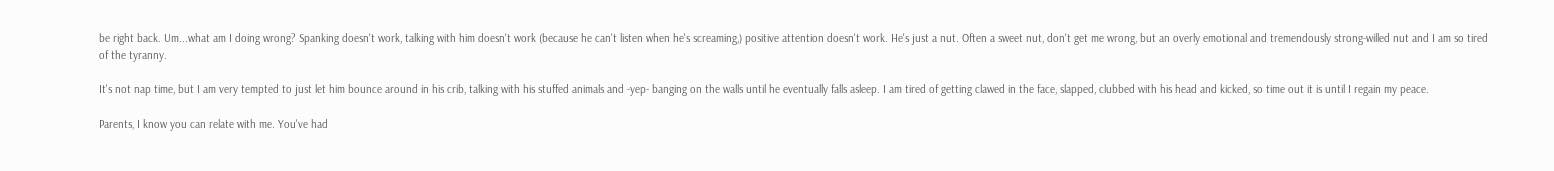be right back. Um...what am I doing wrong? Spanking doesn't work, talking with him doesn't work (because he can't listen when he's screaming,) positive attention doesn't work. He's just a nut. Often a sweet nut, don't get me wrong, but an overly emotional and tremendously strong-willed nut and I am so tired of the tyranny.

It's not nap time, but I am very tempted to just let him bounce around in his crib, talking with his stuffed animals and -yep- banging on the walls until he eventually falls asleep. I am tired of getting clawed in the face, slapped, clubbed with his head and kicked, so time out it is until I regain my peace.

Parents, I know you can relate with me. You've had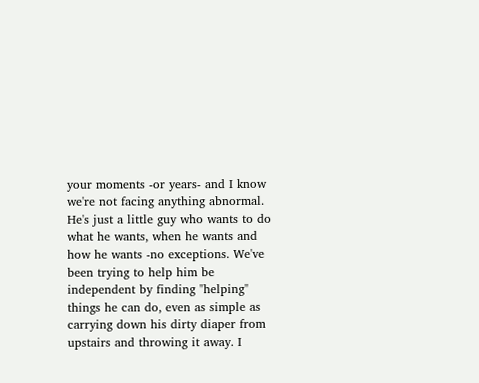your moments -or years- and I know we're not facing anything abnormal. He's just a little guy who wants to do what he wants, when he wants and how he wants -no exceptions. We've been trying to help him be independent by finding "helping" things he can do, even as simple as carrying down his dirty diaper from upstairs and throwing it away. I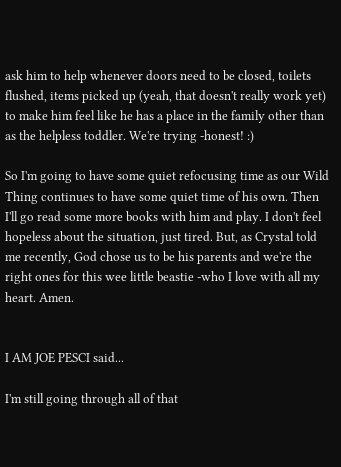ask him to help whenever doors need to be closed, toilets flushed, items picked up (yeah, that doesn't really work yet) to make him feel like he has a place in the family other than as the helpless toddler. We're trying -honest! :)

So I'm going to have some quiet refocusing time as our Wild Thing continues to have some quiet time of his own. Then I'll go read some more books with him and play. I don't feel hopeless about the situation, just tired. But, as Crystal told me recently, God chose us to be his parents and we're the right ones for this wee little beastie -who I love with all my heart. Amen.


I AM JOE PESCI said...

I'm still going through all of that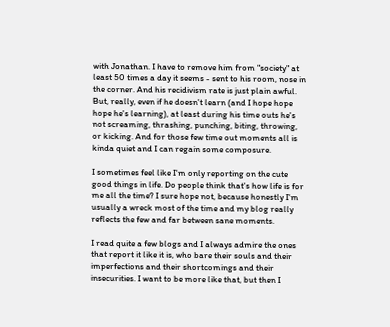with Jonathan. I have to remove him from "society" at least 50 times a day it seems - sent to his room, nose in the corner. And his recidivism rate is just plain awful. But, really, even if he doesn't learn (and I hope hope hope he's learning), at least during his time outs he's not screaming, thrashing, punching, biting, throwing, or kicking. And for those few time out moments all is kinda quiet and I can regain some composure.

I sometimes feel like I'm only reporting on the cute good things in life. Do people think that's how life is for me all the time? I sure hope not, because honestly I'm usually a wreck most of the time and my blog really reflects the few and far between sane moments.

I read quite a few blogs and I always admire the ones that report it like it is, who bare their souls and their imperfections and their shortcomings and their insecurities. I want to be more like that, but then I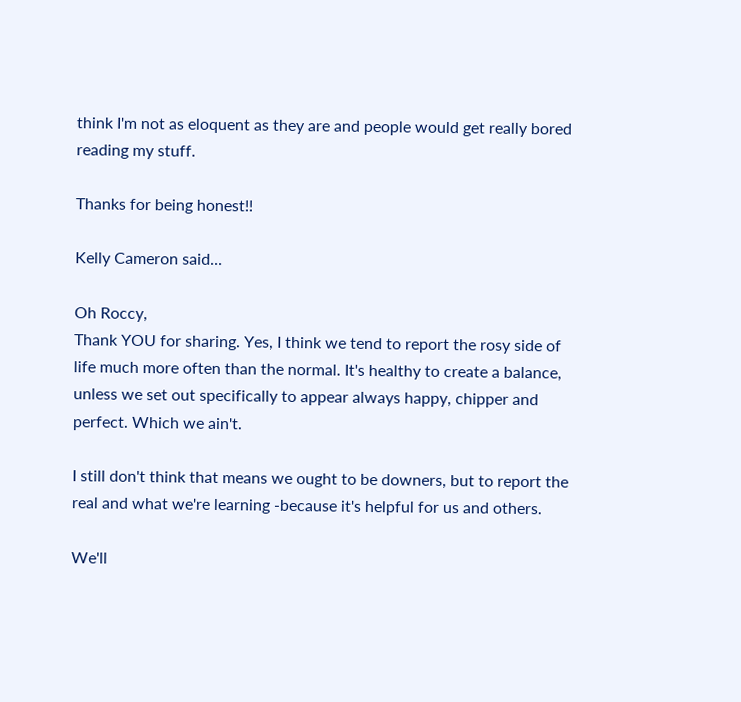think I'm not as eloquent as they are and people would get really bored reading my stuff.

Thanks for being honest!!

Kelly Cameron said...

Oh Roccy,
Thank YOU for sharing. Yes, I think we tend to report the rosy side of life much more often than the normal. It's healthy to create a balance, unless we set out specifically to appear always happy, chipper and perfect. Which we ain't.

I still don't think that means we ought to be downers, but to report the real and what we're learning -because it's helpful for us and others.

We'll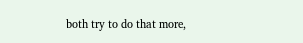both try to do that more,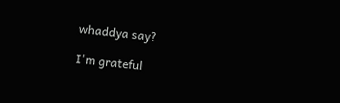whaddya say?

I'm grateful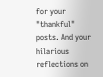for your "thankful" posts. And your hilarious reflections on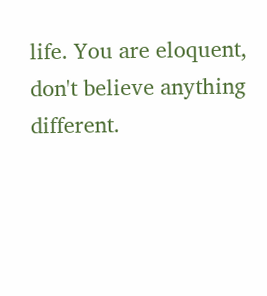life. You are eloquent, don't believe anything different.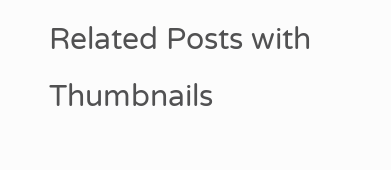Related Posts with Thumbnails